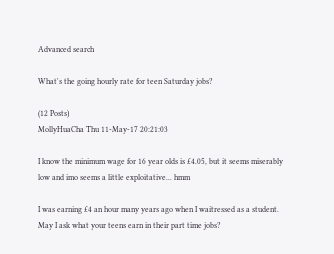Advanced search

What's the going hourly rate for teen Saturday jobs?

(12 Posts)
MollyHuaCha Thu 11-May-17 20:21:03

I know the minimum wage for 16 year olds is £4.05, but it seems miserably low and imo seems a little exploitative... hmm

I was earning £4 an hour many years ago when I waitressed as a student. May I ask what your teens earn in their part time jobs?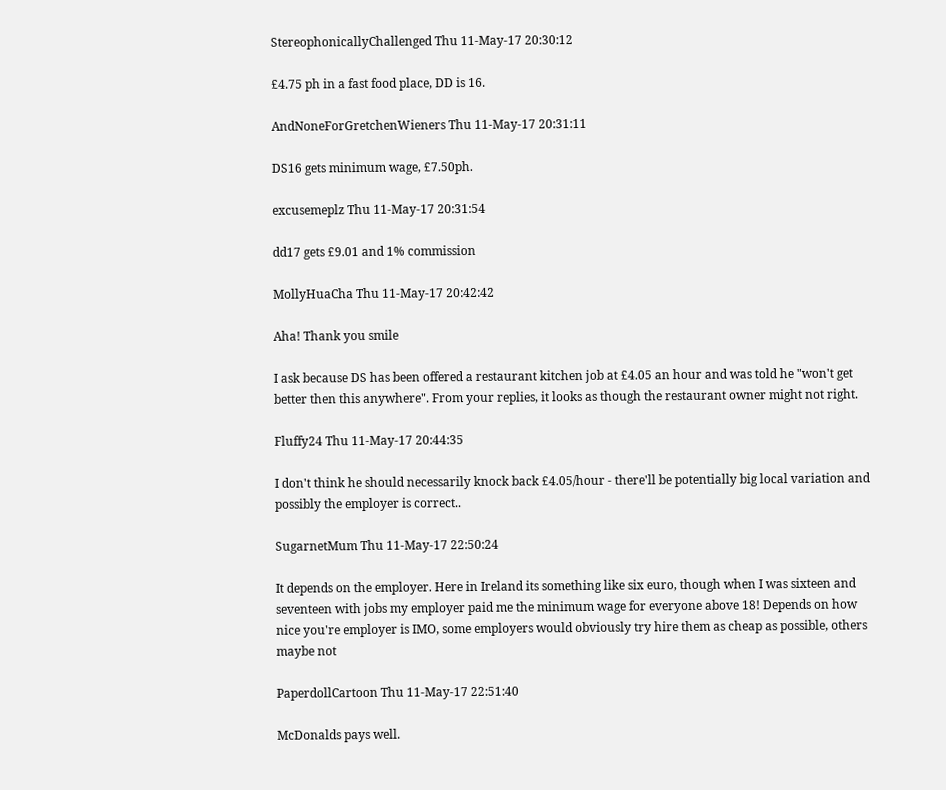StereophonicallyChallenged Thu 11-May-17 20:30:12

£4.75 ph in a fast food place, DD is 16.

AndNoneForGretchenWieners Thu 11-May-17 20:31:11

DS16 gets minimum wage, £7.50ph.

excusemeplz Thu 11-May-17 20:31:54

dd17 gets £9.01 and 1% commission

MollyHuaCha Thu 11-May-17 20:42:42

Aha! Thank you smile

I ask because DS has been offered a restaurant kitchen job at £4.05 an hour and was told he "won't get better then this anywhere". From your replies, it looks as though the restaurant owner might not right.

Fluffy24 Thu 11-May-17 20:44:35

I don't think he should necessarily knock back £4.05/hour - there'll be potentially big local variation and possibly the employer is correct..

SugarnetMum Thu 11-May-17 22:50:24

It depends on the employer. Here in Ireland its something like six euro, though when I was sixteen and seventeen with jobs my employer paid me the minimum wage for everyone above 18! Depends on how nice you're employer is IMO, some employers would obviously try hire them as cheap as possible, others maybe not

PaperdollCartoon Thu 11-May-17 22:51:40

McDonalds pays well.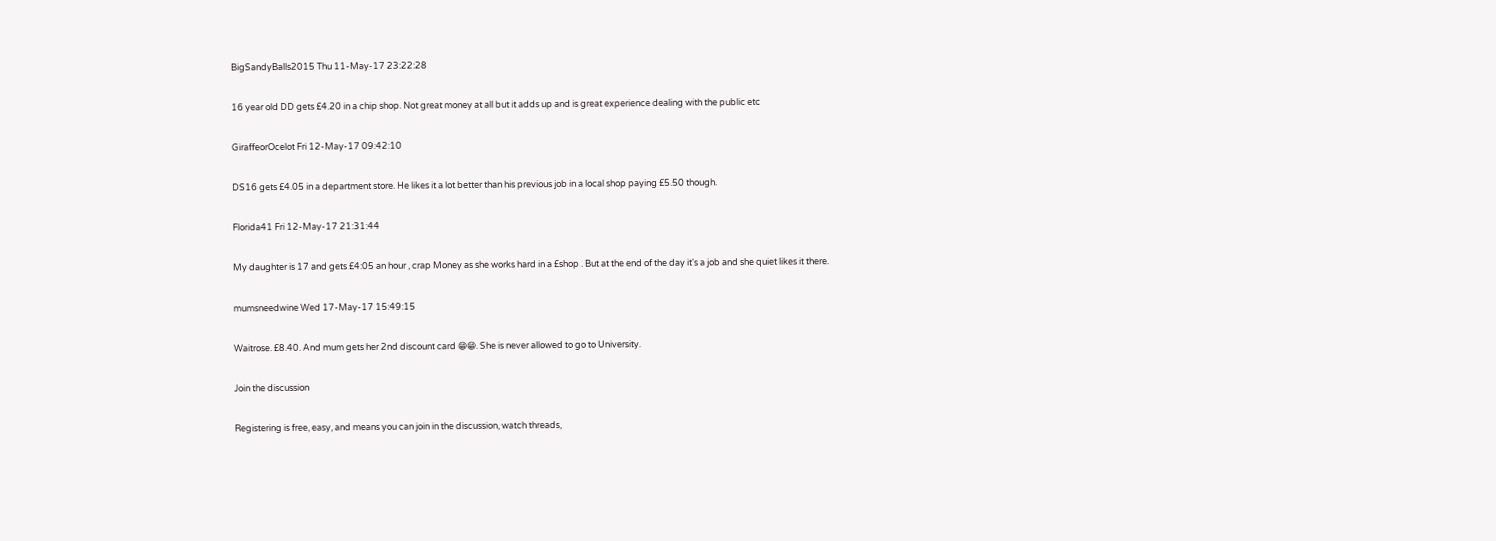BigSandyBalls2015 Thu 11-May-17 23:22:28

16 year old DD gets £4.20 in a chip shop. Not great money at all but it adds up and is great experience dealing with the public etc

GiraffeorOcelot Fri 12-May-17 09:42:10

DS16 gets £4.05 in a department store. He likes it a lot better than his previous job in a local shop paying £5.50 though.

Florida41 Fri 12-May-17 21:31:44

My daughter is 17 and gets £4:05 an hour , crap Money as she works hard in a £shop . But at the end of the day it's a job and she quiet likes it there.

mumsneedwine Wed 17-May-17 15:49:15

Waitrose. £8.40. And mum gets her 2nd discount card 😁😁. She is never allowed to go to University.

Join the discussion

Registering is free, easy, and means you can join in the discussion, watch threads,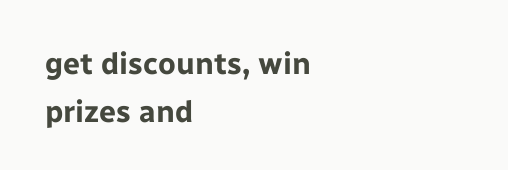get discounts, win prizes and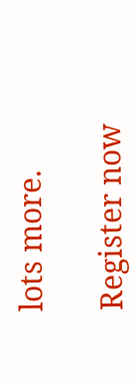lots more.

Register now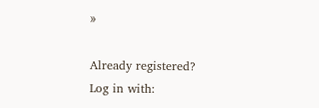»

Already registered? Log in with: